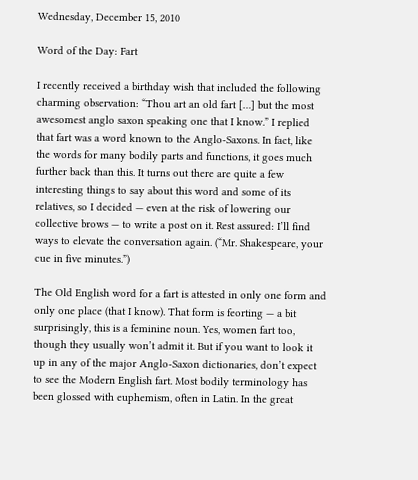Wednesday, December 15, 2010

Word of the Day: Fart

I recently received a birthday wish that included the following charming observation: “Thou art an old fart […] but the most awesomest anglo saxon speaking one that I know.” I replied that fart was a word known to the Anglo-Saxons. In fact, like the words for many bodily parts and functions, it goes much further back than this. It turns out there are quite a few interesting things to say about this word and some of its relatives, so I decided — even at the risk of lowering our collective brows — to write a post on it. Rest assured: I’ll find ways to elevate the conversation again. (“Mr. Shakespeare, your cue in five minutes.”)

The Old English word for a fart is attested in only one form and only one place (that I know). That form is feorting — a bit surprisingly, this is a feminine noun. Yes, women fart too, though they usually won’t admit it. But if you want to look it up in any of the major Anglo-Saxon dictionaries, don’t expect to see the Modern English fart. Most bodily terminology has been glossed with euphemism, often in Latin. In the great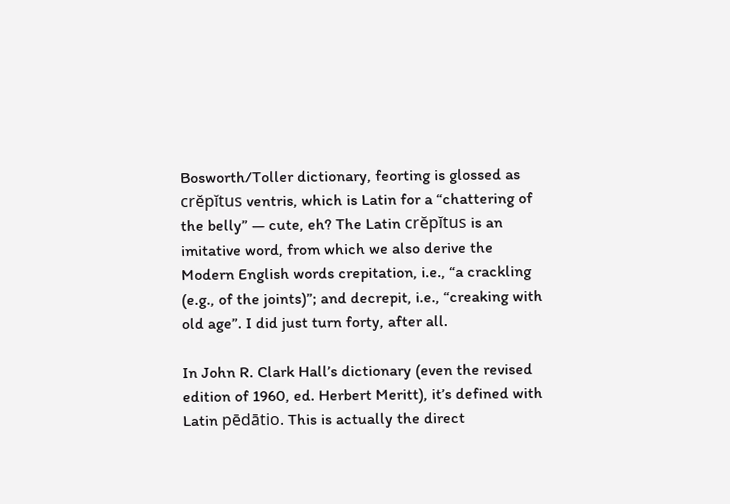Bosworth/Toller dictionary, feorting is glossed as crĕpĭtus ventris, which is Latin for a “chattering of the belly” — cute, eh? The Latin crĕpĭtus is an imitative word, from which we also derive the Modern English words crepitation, i.e., “a crackling (e.g., of the joints)”; and decrepit, i.e., “creaking with old age”. I did just turn forty, after all.

In John R. Clark Hall’s dictionary (even the revised edition of 1960, ed. Herbert Meritt), it’s defined with Latin pēdātio. This is actually the direct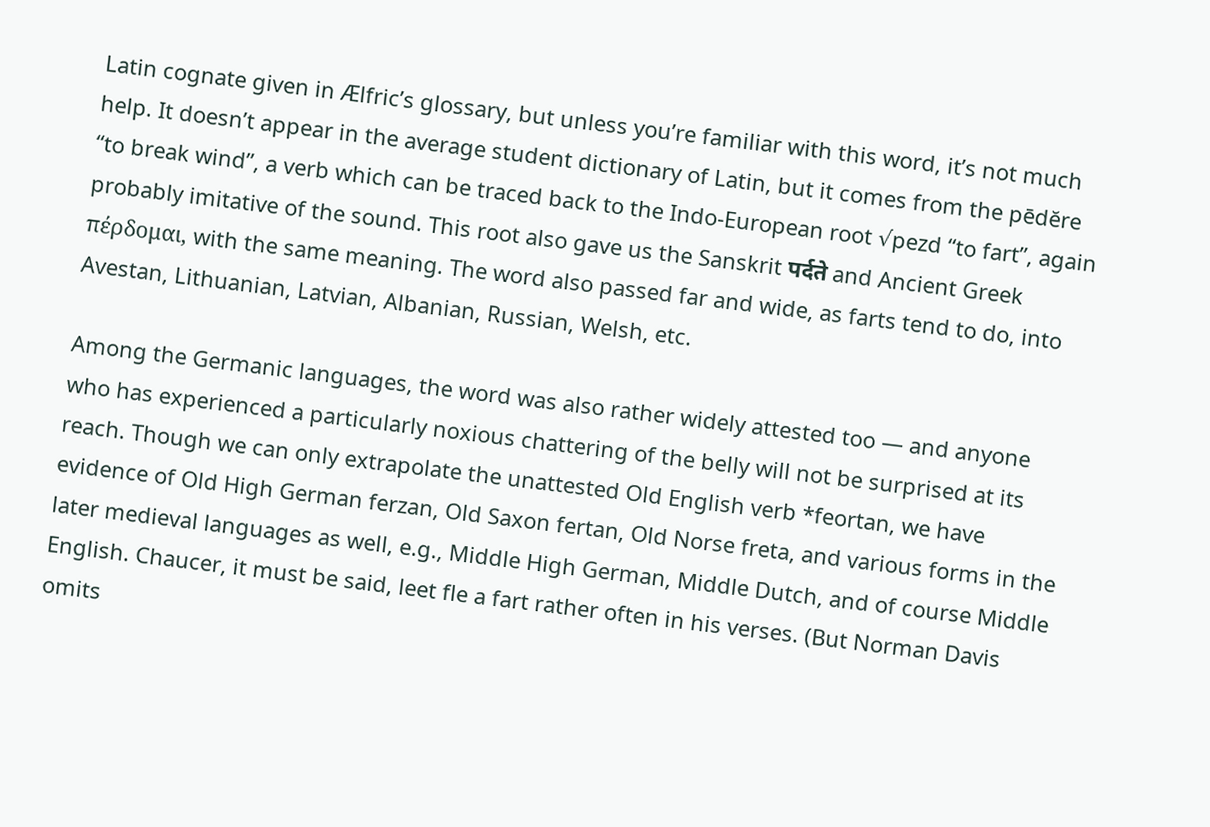Latin cognate given in Ælfric’s glossary, but unless you’re familiar with this word, it’s not much help. It doesn’t appear in the average student dictionary of Latin, but it comes from the pēdĕre “to break wind”, a verb which can be traced back to the Indo-European root √pezd “to fart”, again probably imitative of the sound. This root also gave us the Sanskrit पर्दते and Ancient Greek πέρδομαι, with the same meaning. The word also passed far and wide, as farts tend to do, into Avestan, Lithuanian, Latvian, Albanian, Russian, Welsh, etc.

Among the Germanic languages, the word was also rather widely attested too — and anyone who has experienced a particularly noxious chattering of the belly will not be surprised at its reach. Though we can only extrapolate the unattested Old English verb *feortan, we have evidence of Old High German ferzan, Old Saxon fertan, Old Norse freta, and various forms in the later medieval languages as well, e.g., Middle High German, Middle Dutch, and of course Middle English. Chaucer, it must be said, leet fle a fart rather often in his verses. (But Norman Davis omits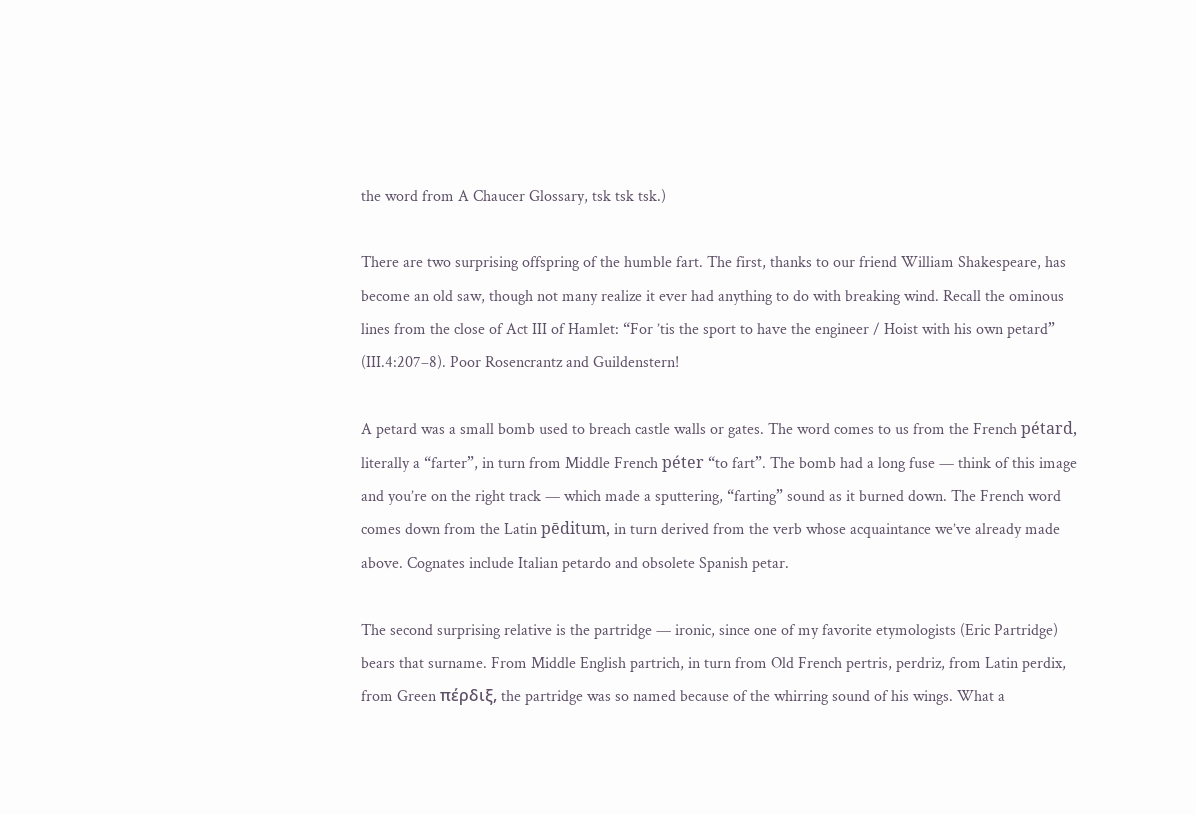the word from A Chaucer Glossary, tsk tsk tsk.)

There are two surprising offspring of the humble fart. The first, thanks to our friend William Shakespeare, has become an old saw, though not many realize it ever had anything to do with breaking wind. Recall the ominous lines from the close of Act III of Hamlet: “For ’tis the sport to have the engineer / Hoist with his own petard” (III.4:207–8). Poor Rosencrantz and Guildenstern!

A petard was a small bomb used to breach castle walls or gates. The word comes to us from the French pétard, literally a “farter”, in turn from Middle French péter “to fart”. The bomb had a long fuse — think of this image and you’re on the right track — which made a sputtering, “farting” sound as it burned down. The French word comes down from the Latin pēditum, in turn derived from the verb whose acquaintance we’ve already made above. Cognates include Italian petardo and obsolete Spanish petar.

The second surprising relative is the partridge — ironic, since one of my favorite etymologists (Eric Partridge) bears that surname. From Middle English partrich, in turn from Old French pertris, perdriz, from Latin perdix, from Green πέρδιξ, the partridge was so named because of the whirring sound of his wings. What a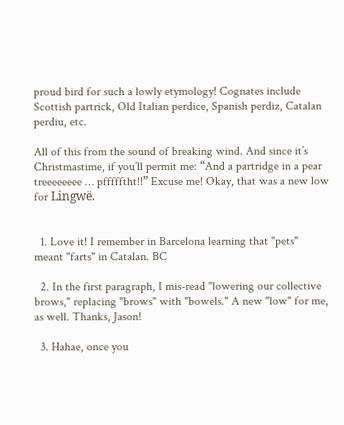proud bird for such a lowly etymology! Cognates include Scottish partrick, Old Italian perdice, Spanish perdiz, Catalan perdiu, etc.

All of this from the sound of breaking wind. And since it’s Christmastime, if you’ll permit me: “And a partridge in a pear treeeeeeee … pffffftht!!” Excuse me! Okay, that was a new low for Lingwë.


  1. Love it! I remember in Barcelona learning that "pets" meant "farts" in Catalan. BC

  2. In the first paragraph, I mis-read "lowering our collective brows," replacing "brows" with "bowels." A new "low" for me, as well. Thanks, Jason!

  3. Hahae, once you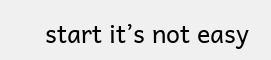start it’s not easy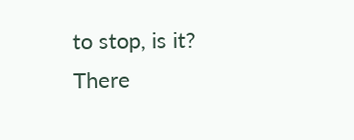to stop, is it? There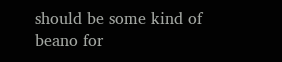should be some kind of beano for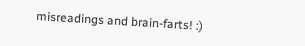misreadings and brain-farts! :)